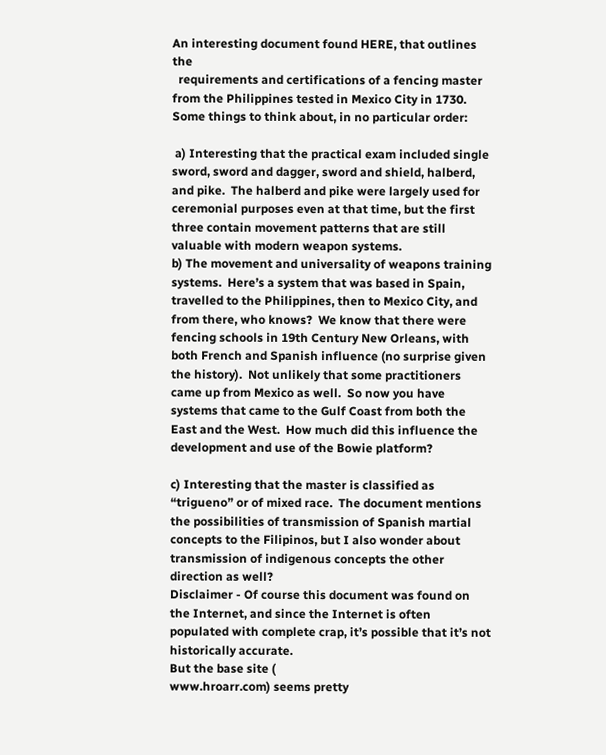An interesting document found HERE, that outlines the
  requirements and certifications of a fencing master from the Philippines tested in Mexico City in 1730.  Some things to think about, in no particular order:

 a) Interesting that the practical exam included single sword, sword and dagger, sword and shield, halberd, and pike.  The halberd and pike were largely used for ceremonial purposes even at that time, but the first three contain movement patterns that are still valuable with modern weapon systems.
b) The movement and universality of weapons training systems.  Here’s a system that was based in Spain, travelled to the Philippines, then to Mexico City, and from there, who knows?  We know that there were fencing schools in 19th Century New Orleans, with both French and Spanish influence (no surprise given the history).  Not unlikely that some practitioners came up from Mexico as well.  So now you have systems that came to the Gulf Coast from both the East and the West.  How much did this influence the development and use of the Bowie platform?

c) Interesting that the master is classified as “trigueno” or of mixed race.  The document mentions the possibilities of transmission of Spanish martial concepts to the Filipinos, but I also wonder about transmission of indigenous concepts the other direction as well?
Disclaimer - Of course this document was found on the Internet, and since the Internet is often populated with complete crap, it’s possible that it’s not historically accurate.
But the base site (
www.hroarr.com) seems pretty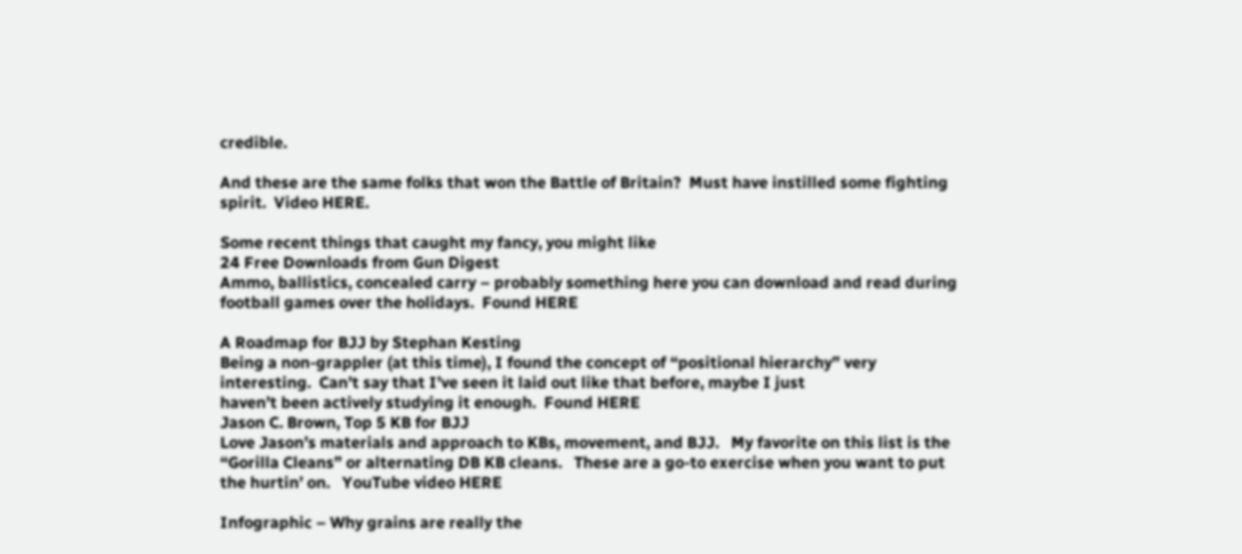credible.

And these are the same folks that won the Battle of Britain?  Must have instilled some fighting spirit.  Video HERE.

Some recent things that caught my fancy, you might like
24 Free Downloads from Gun Digest
Ammo, ballistics, concealed carry – probably something here you can download and read during football games over the holidays.  Found HERE

A Roadmap for BJJ by Stephan Kesting
Being a non-grappler (at this time), I found the concept of “positional hierarchy” very interesting.  Can’t say that I’ve seen it laid out like that before, maybe I just
haven’t been actively studying it enough.  Found HERE
Jason C. Brown, Top 5 KB for BJJ
Love Jason’s materials and approach to KBs, movement, and BJJ.   My favorite on this list is the “Gorilla Cleans” or alternating DB KB cleans.   These are a go-to exercise when you want to put the hurtin’ on.   YouTube video HERE

Infographic – Why grains are really the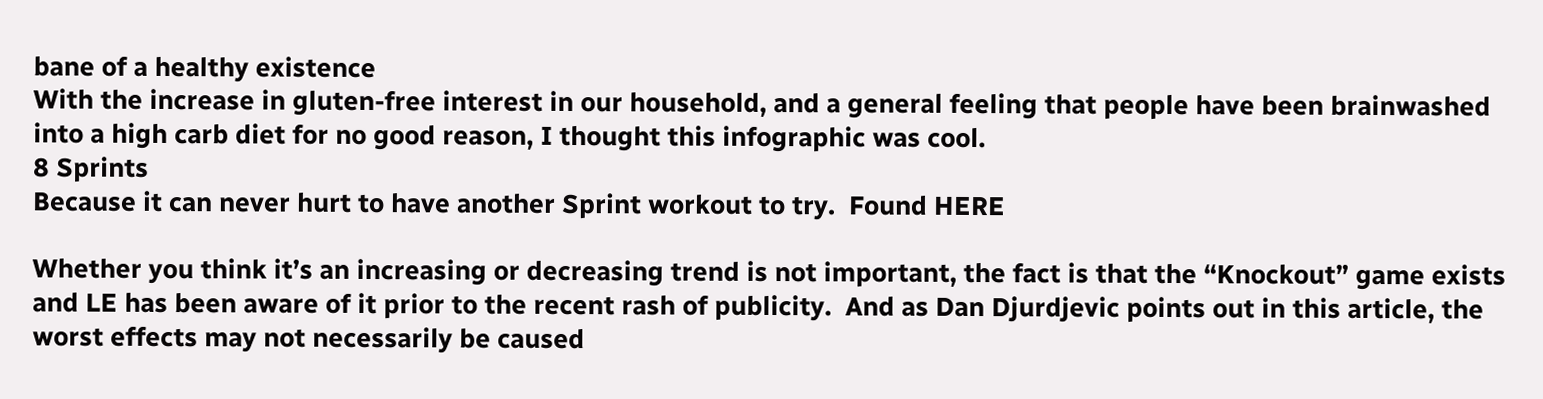bane of a healthy existence
With the increase in gluten-free interest in our household, and a general feeling that people have been brainwashed into a high carb diet for no good reason, I thought this infographic was cool.
8 Sprints
Because it can never hurt to have another Sprint workout to try.  Found HERE

Whether you think it’s an increasing or decreasing trend is not important, the fact is that the “Knockout” game exists and LE has been aware of it prior to the recent rash of publicity.  And as Dan Djurdjevic points out in this article, the worst effects may not necessarily be caused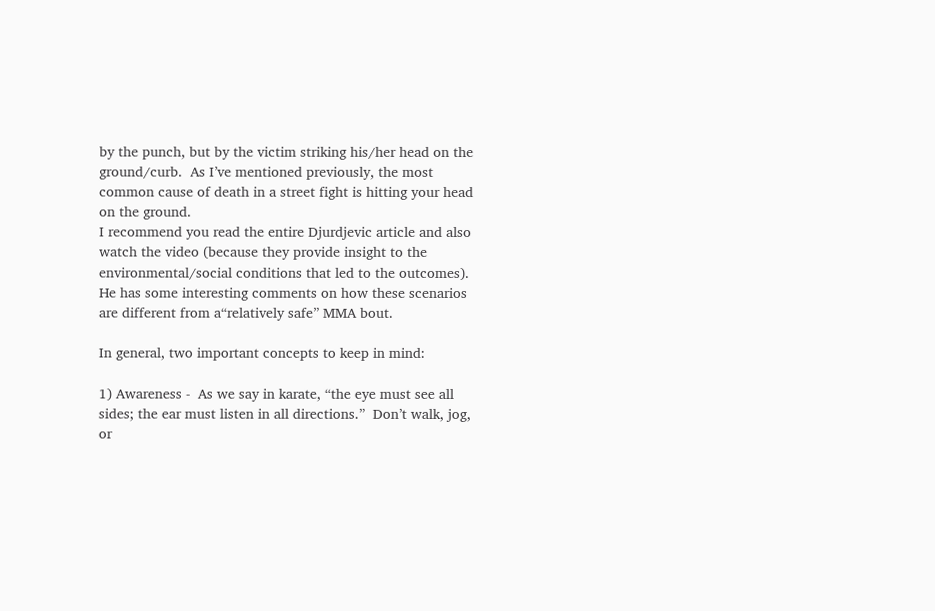by the punch, but by the victim striking his/her head on the ground/curb.  As I’ve mentioned previously, the most common cause of death in a street fight is hitting your head on the ground.
I recommend you read the entire Djurdjevic article and also watch the video (because they provide insight to the environmental/social conditions that led to the outcomes).  He has some interesting comments on how these scenarios are different from a“relatively safe” MMA bout.

In general, two important concepts to keep in mind:

1) Awareness -  As we say in karate, “the eye must see all sides; the ear must listen in all directions.”  Don’t walk, jog, or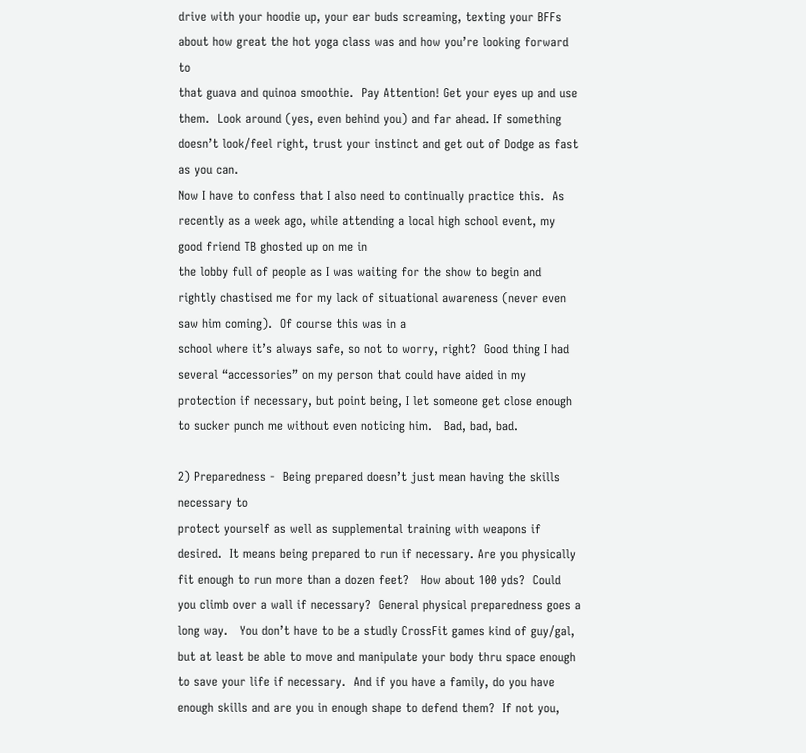drive with your hoodie up, your ear buds screaming, texting your BFFs about how great the hot yoga class was and how you’re looking forward to
that guava and quinoa smoothie.  Pay Attention! Get your eyes up and use them.  Look around (yes, even behind you) and far ahead. If something doesn’t look/feel right, trust your instinct and get out of Dodge as fast as you can.
Now I have to confess that I also need to continually practice this.  As recently as a week ago, while attending a local high school event, my good friend TB ghosted up on me in
the lobby full of people as I was waiting for the show to begin and rightly chastised me for my lack of situational awareness (never even saw him coming).  Of course this was in a
school where it’s always safe, so not to worry, right?  Good thing I had several “accessories” on my person that could have aided in my protection if necessary, but point being, I let someone get close enough to sucker punch me without even noticing him.   Bad, bad, bad.

2) Preparedness -  Being prepared doesn’t just mean having the skills necessary to
protect yourself as well as supplemental training with weapons if desired.  It means being prepared to run if necessary. Are you physically fit enough to run more than a dozen feet?   How about 100 yds?  Could you climb over a wall if necessary?  General physical preparedness goes a long way.   You don’t have to be a studly CrossFit games kind of guy/gal, but at least be able to move and manipulate your body thru space enough to save your life if necessary.  And if you have a family, do you have enough skills and are you in enough shape to defend them?  If not you,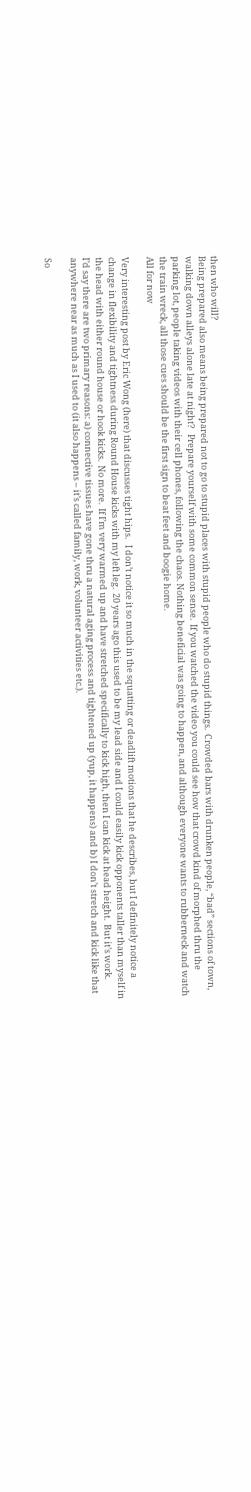then who will?
Being prepared also means being prepared not to go to stupid places with stupid people who do stupid things.  Crowded bars with drunken people, “bad” sections of town, walking down alleys alone late at night?   Prepare yourself with some common sense.  If you watched the video you could see how that crowd kind of morphed thru the parking lot, people taking videos with their cell phones, following the chaos. Nothing beneficial was going to happen, and although everyone wants to rubberneck and watch the train wreck, all those cues should be the first sign to beat feet and boogie home.
All for now

Very interesting post by Eric Wong (here) that discusses tight hips.   I don’t notice it so much in the squatting or deadlift motions that he describes, but I definitely notice a change in flexibility and tightness during Round House kicks with my left leg.  20 years ago this used to be my lead side and I could easily kick opponents taller than myself in the head with either round house or hook kicks.  No more.  If I’m very warmed up and have stretched specifically to kick high, then I can kick at head height.  But it’s work.
I’d say there are two primary reasons: a) connective tissues have gone thru a natural aging process and tightened up (yup, it happens) and b) I don’t stretch and kick like that anywhere near as much as I used to (it also happens – it’s called family, work, volunteer activities etc.).

So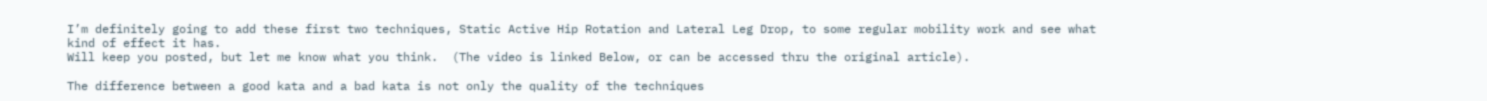I’m definitely going to add these first two techniques, Static Active Hip Rotation and Lateral Leg Drop, to some regular mobility work and see what kind of effect it has.
Will keep you posted, but let me know what you think.  (The video is linked Below, or can be accessed thru the original article).

The difference between a good kata and a bad kata is not only the quality of the techniques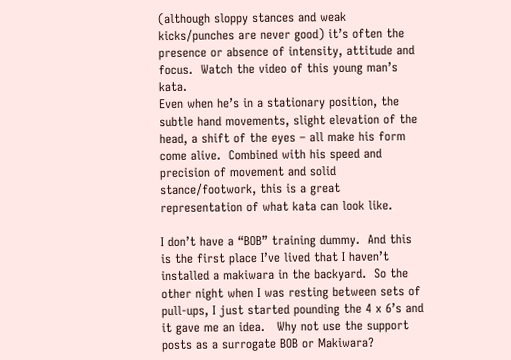(although sloppy stances and weak kicks/punches are never good) it’s often the presence or absence of intensity, attitude and focus.  Watch the video of this young man’s kata.
Even when he’s in a stationary position, the subtle hand movements, slight elevation of the head, a shift of the eyes – all make his form come alive.  Combined with his speed and
precision of movement and solid stance/footwork, this is a great representation of what kata can look like.

I don’t have a “BOB” training dummy.  And this is the first place I’ve lived that I haven’t installed a makiwara in the backyard.  So the other night when I was resting between sets of pull-ups, I just started pounding the 4 x 6’s and it gave me an idea.   Why not use the support posts as a surrogate BOB or Makiwara?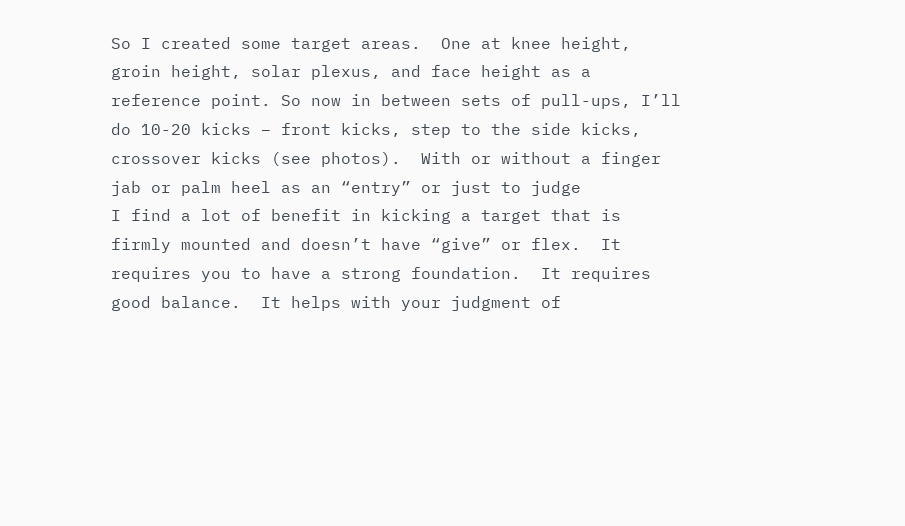So I created some target areas.  One at knee height, groin height, solar plexus, and face height as a reference point. So now in between sets of pull-ups, I’ll do 10-20 kicks – front kicks, step to the side kicks, crossover kicks (see photos).  With or without a finger jab or palm heel as an “entry” or just to judge
I find a lot of benefit in kicking a target that is firmly mounted and doesn’t have “give” or flex.  It requires you to have a strong foundation.  It requires good balance.  It helps with your judgment of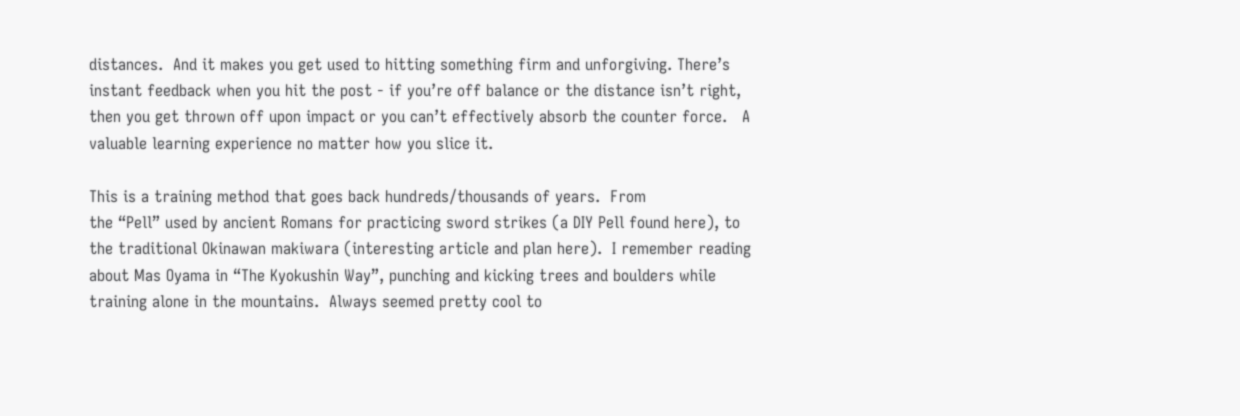distances.  And it makes you get used to hitting something firm and unforgiving. There’s instant feedback when you hit the post - if you’re off balance or the distance isn’t right, then you get thrown off upon impact or you can’t effectively absorb the counter force.   A valuable learning experience no matter how you slice it.

This is a training method that goes back hundreds/thousands of years.  From
the “Pell” used by ancient Romans for practicing sword strikes (a DIY Pell found here), to the traditional Okinawan makiwara (interesting article and plan here).  I remember reading about Mas Oyama in “The Kyokushin Way”, punching and kicking trees and boulders while training alone in the mountains.  Always seemed pretty cool to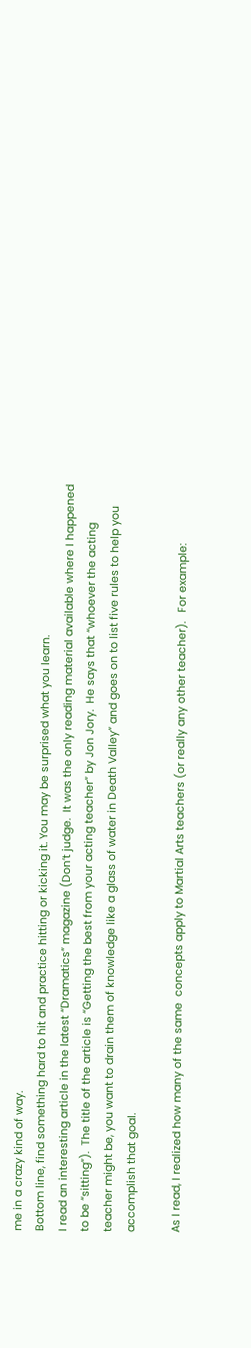me in a crazy kind of way.
Bottom line, find something hard to hit and practice hitting or kicking it. You may be surprised what you learn.
I read an interesting article in the latest “Dramatics” magazine (Don’t judge.  It was the only reading material available where I happened to be “sitting”).  The title of the article is “Getting the best from your acting teacher” by Jon Jory.  He says that “whoever the acting teacher might be, you want to drain them of knowledge like a glass of water in Death Valley” and goes on to list five rules to help you accomplish that goal.

As I read, I realized how many of the same  concepts apply to Martial Arts teachers (or really any other teacher).   For example: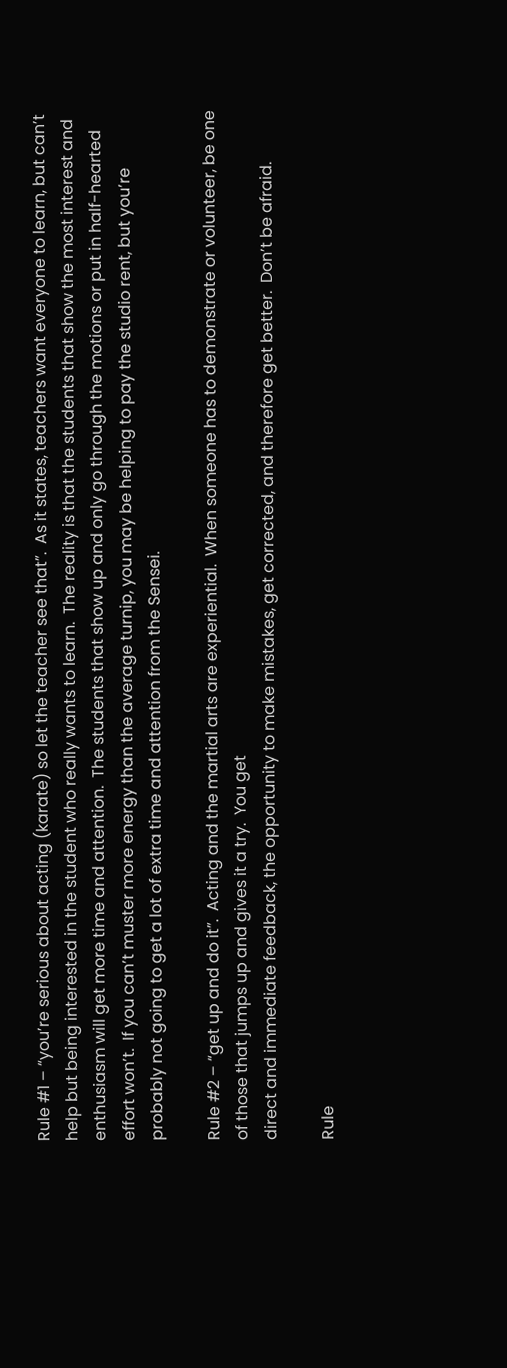Rule #1 – “you’re serious about acting (karate) so let the teacher see that”.  As it states, teachers want everyone to learn, but can’t help but being interested in the student who really wants to learn.  The reality is that the students that show the most interest and enthusiasm will get more time and attention.  The students that show up and only go through the motions or put in half-hearted effort won’t.  If you can’t muster more energy than the average turnip, you may be helping to pay the studio rent, but you’re probably not going to get a lot of extra time and attention from the Sensei.

Rule #2 – “get up and do it”.  Acting and the martial arts are experiential.  When someone has to demonstrate or volunteer, be one of those that jumps up and gives it a try.  You get
direct and immediate feedback, the opportunity to make mistakes, get corrected, and therefore get better.  Don’t be afraid.

Rule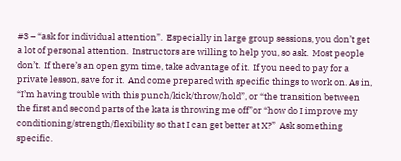#3 – “ask for individual attention”.  Especially in large group sessions, you don’t get a lot of personal attention.  Instructors are willing to help you, so ask.  Most people don’t.  If there’s an open gym time, take advantage of it.  If you need to pay for a private lesson, save for it.  And come prepared with specific things to work on. As in, “I’m having trouble with this punch/kick/throw/hold”, or “the transition between the first and second parts of the kata is throwing me off”or “how do I improve my conditioning/strength/flexibility so that I can get better at X?”  Ask something specific.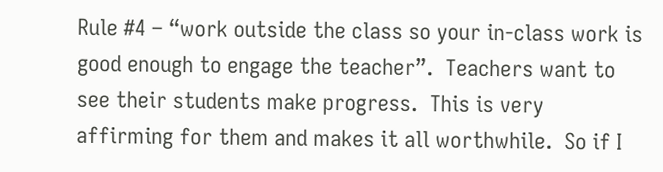Rule #4 – “work outside the class so your in-class work is good enough to engage the teacher”.  Teachers want to see their students make progress.  This is very affirming for them and makes it all worthwhile.  So if I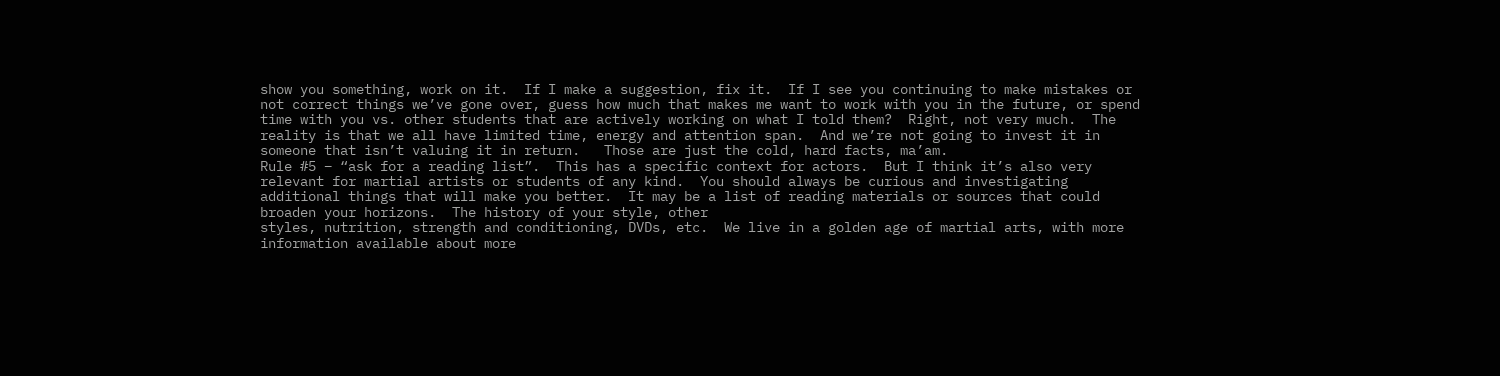show you something, work on it.  If I make a suggestion, fix it.  If I see you continuing to make mistakes or not correct things we’ve gone over, guess how much that makes me want to work with you in the future, or spend time with you vs. other students that are actively working on what I told them?  Right, not very much.  The reality is that we all have limited time, energy and attention span.  And we’re not going to invest it in someone that isn’t valuing it in return.   Those are just the cold, hard facts, ma’am.
Rule #5 – “ask for a reading list”.  This has a specific context for actors.  But I think it’s also very relevant for martial artists or students of any kind.  You should always be curious and investigating additional things that will make you better.  It may be a list of reading materials or sources that could broaden your horizons.  The history of your style, other
styles, nutrition, strength and conditioning, DVDs, etc.  We live in a golden age of martial arts, with more information available about more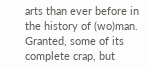arts than ever before in the history of (wo)man.  Granted, some of its complete crap, but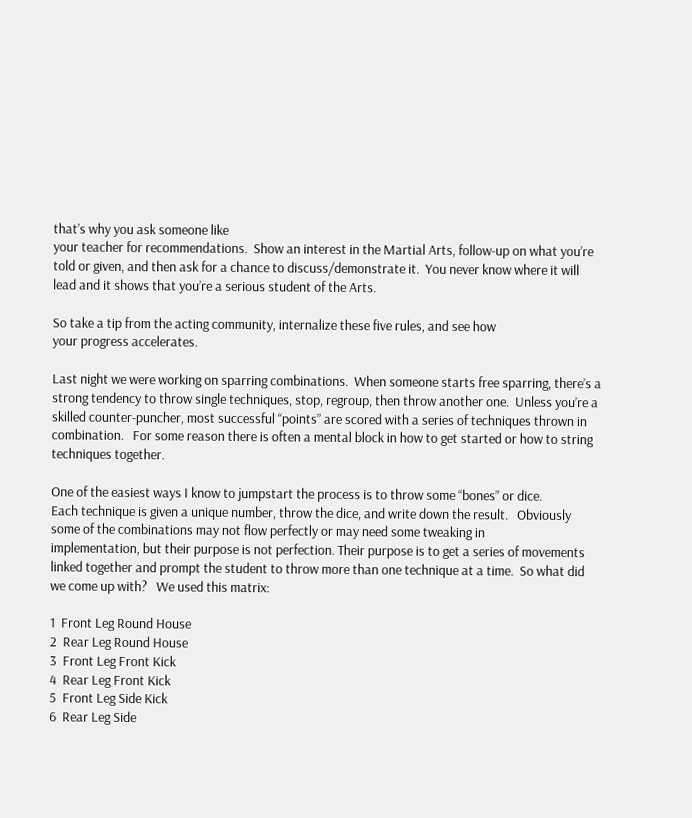that’s why you ask someone like
your teacher for recommendations.  Show an interest in the Martial Arts, follow-up on what you’re told or given, and then ask for a chance to discuss/demonstrate it.  You never know where it will lead and it shows that you’re a serious student of the Arts.

So take a tip from the acting community, internalize these five rules, and see how
your progress accelerates.

Last night we were working on sparring combinations.  When someone starts free sparring, there’s a strong tendency to throw single techniques, stop, regroup, then throw another one.  Unless you’re a skilled counter-puncher, most successful “points” are scored with a series of techniques thrown in combination.   For some reason there is often a mental block in how to get started or how to string techniques together.

One of the easiest ways I know to jumpstart the process is to throw some “bones” or dice.
Each technique is given a unique number, throw the dice, and write down the result.   Obviously some of the combinations may not flow perfectly or may need some tweaking in
implementation, but their purpose is not perfection. Their purpose is to get a series of movements linked together and prompt the student to throw more than one technique at a time.  So what did we come up with?   We used this matrix:

1  Front Leg Round House
2  Rear Leg Round House
3  Front Leg Front Kick
4  Rear Leg Front Kick
5  Front Leg Side Kick
6  Rear Leg Side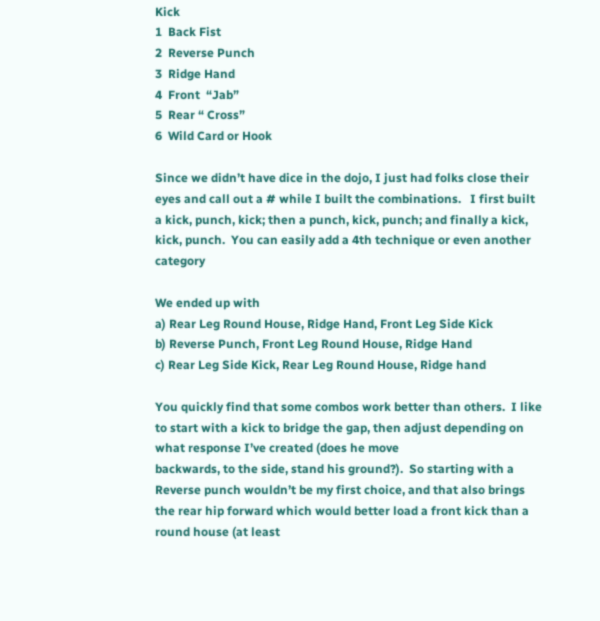Kick
1  Back Fist
2  Reverse Punch
3  Ridge Hand
4  Front  “Jab”
5  Rear “ Cross”
6  Wild Card or Hook

Since we didn’t have dice in the dojo, I just had folks close their eyes and call out a # while I built the combinations.   I first built a kick, punch, kick; then a punch, kick, punch; and finally a kick, kick, punch.  You can easily add a 4th technique or even another category

We ended up with
a) Rear Leg Round House, Ridge Hand, Front Leg Side Kick
b) Reverse Punch, Front Leg Round House, Ridge Hand
c) Rear Leg Side Kick, Rear Leg Round House, Ridge hand

You quickly find that some combos work better than others.  I like to start with a kick to bridge the gap, then adjust depending on what response I’ve created (does he move
backwards, to the side, stand his ground?).  So starting with a Reverse punch wouldn’t be my first choice, and that also brings the rear hip forward which would better load a front kick than a round house (at least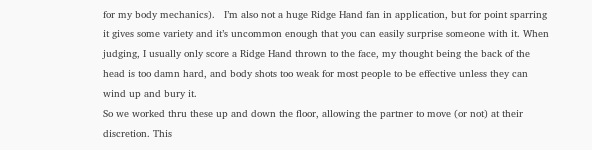for my body mechanics).   I’m also not a huge Ridge Hand fan in application, but for point sparring it gives some variety and it’s uncommon enough that you can easily surprise someone with it. When judging, I usually only score a Ridge Hand thrown to the face, my thought being the back of the head is too damn hard, and body shots too weak for most people to be effective unless they can wind up and bury it.
So we worked thru these up and down the floor, allowing the partner to move (or not) at their discretion. This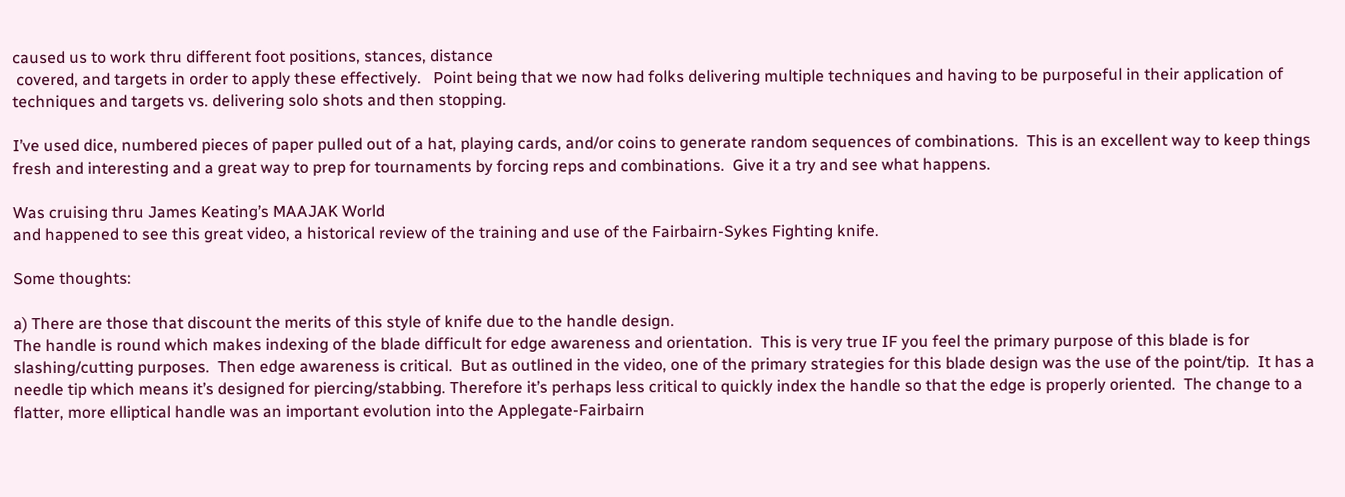caused us to work thru different foot positions, stances, distance
 covered, and targets in order to apply these effectively.   Point being that we now had folks delivering multiple techniques and having to be purposeful in their application of techniques and targets vs. delivering solo shots and then stopping.

I’ve used dice, numbered pieces of paper pulled out of a hat, playing cards, and/or coins to generate random sequences of combinations.  This is an excellent way to keep things
fresh and interesting and a great way to prep for tournaments by forcing reps and combinations.  Give it a try and see what happens.

Was cruising thru James Keating’s MAAJAK World
and happened to see this great video, a historical review of the training and use of the Fairbairn-Sykes Fighting knife.

Some thoughts:

a) There are those that discount the merits of this style of knife due to the handle design.
The handle is round which makes indexing of the blade difficult for edge awareness and orientation.  This is very true IF you feel the primary purpose of this blade is for
slashing/cutting purposes.  Then edge awareness is critical.  But as outlined in the video, one of the primary strategies for this blade design was the use of the point/tip.  It has a
needle tip which means it’s designed for piercing/stabbing. Therefore it’s perhaps less critical to quickly index the handle so that the edge is properly oriented.  The change to a
flatter, more elliptical handle was an important evolution into the Applegate-Fairbairn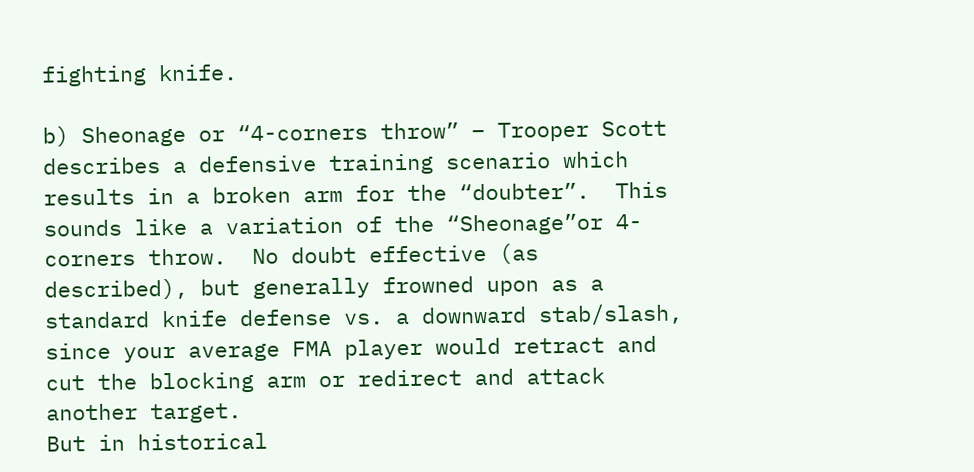fighting knife.

b) Sheonage or “4-corners throw” – Trooper Scott describes a defensive training scenario which results in a broken arm for the “doubter”.  This sounds like a variation of the “Sheonage”or 4-corners throw.  No doubt effective (as described), but generally frowned upon as a standard knife defense vs. a downward stab/slash, since your average FMA player would retract and cut the blocking arm or redirect and attack another target.
But in historical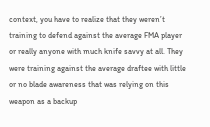context, you have to realize that they weren’t training to defend against the average FMA player or really anyone with much knife savvy at all. They were training against the average draftee with little or no blade awareness that was relying on this
weapon as a backup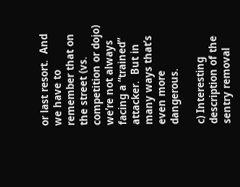or last resort.  And we have to remember that on the street (vs. competition or dojo) we’re not always facing a “trained” attacker.  But in many ways that’s even more dangerous.

c) Interesting description of the sentry removal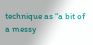technique as “a bit of a messy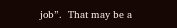job”.  That may be a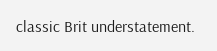classic Brit understatement.